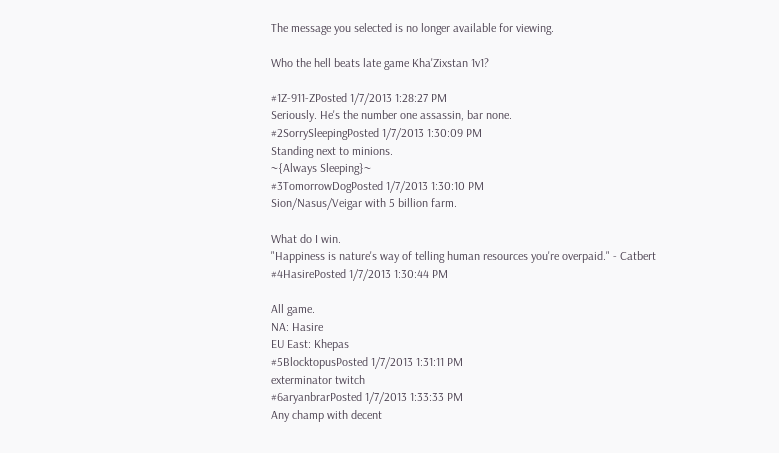The message you selected is no longer available for viewing.

Who the hell beats late game Kha'Zixstan 1v1?

#1Z-911-ZPosted 1/7/2013 1:28:27 PM
Seriously. He's the number one assassin, bar none.
#2SorrySleepingPosted 1/7/2013 1:30:09 PM
Standing next to minions.
~{Always Sleeping}~
#3TomorrowDogPosted 1/7/2013 1:30:10 PM
Sion/Nasus/Veigar with 5 billion farm.

What do I win.
"Happiness is nature's way of telling human resources you're overpaid." - Catbert
#4HasirePosted 1/7/2013 1:30:44 PM

All game.
NA: Hasire
EU East: Khepas
#5BlocktopusPosted 1/7/2013 1:31:11 PM
exterminator twitch
#6aryanbrarPosted 1/7/2013 1:33:33 PM
Any champ with decent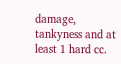damage, tankyness and at least 1 hard cc.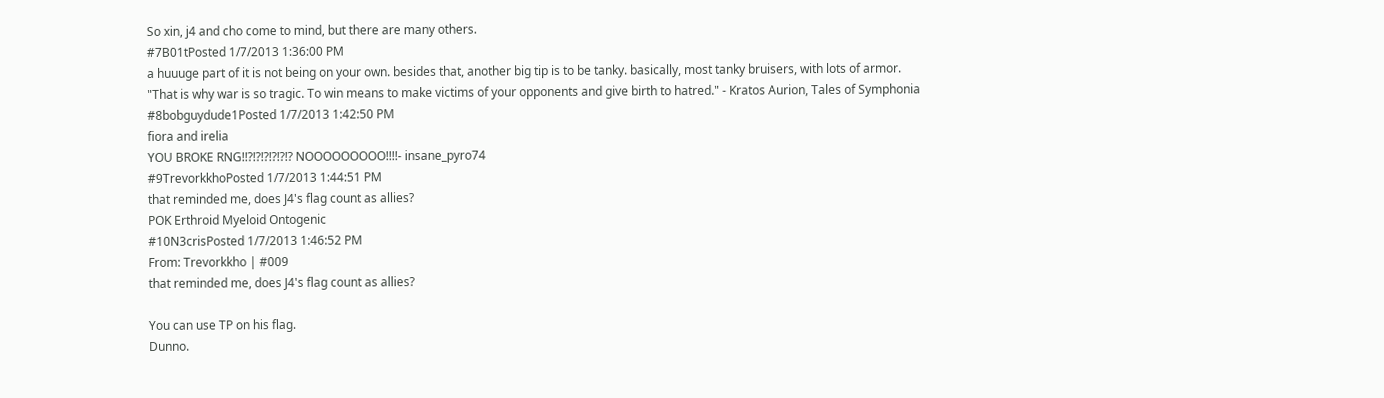So xin, j4 and cho come to mind, but there are many others.
#7B01tPosted 1/7/2013 1:36:00 PM
a huuuge part of it is not being on your own. besides that, another big tip is to be tanky. basically, most tanky bruisers, with lots of armor.
"That is why war is so tragic. To win means to make victims of your opponents and give birth to hatred." - Kratos Aurion, Tales of Symphonia
#8bobguydude1Posted 1/7/2013 1:42:50 PM
fiora and irelia
YOU BROKE RNG!!?!?!?!?!?!? NOOOOOOOOO!!!!- insane_pyro74
#9TrevorkkhoPosted 1/7/2013 1:44:51 PM
that reminded me, does J4's flag count as allies?
POK Erthroid Myeloid Ontogenic
#10N3crisPosted 1/7/2013 1:46:52 PM
From: Trevorkkho | #009
that reminded me, does J4's flag count as allies?

You can use TP on his flag.
Dunno.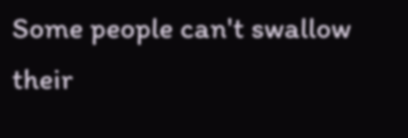Some people can't swallow their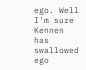ego. Well I'm sure Kennen has swallowed ego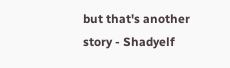but that's another story - Shadyelf